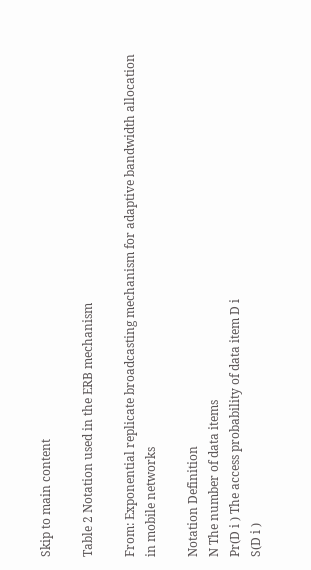Skip to main content

Table 2 Notation used in the ERB mechanism

From: Exponential replicate broadcasting mechanism for adaptive bandwidth allocation in mobile networks

Notation Definition
N The number of data items
Pr(D i ) The access probability of data item D i
S(D i )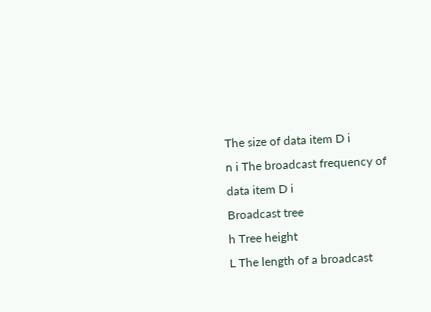The size of data item D i
n i The broadcast frequency of data item D i
Broadcast tree
h Tree height
L The length of a broadcast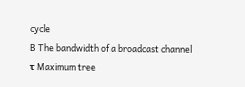cycle
B The bandwidth of a broadcast channel
τ Maximum tree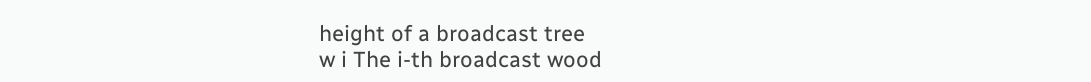height of a broadcast tree
w i The i-th broadcast wood